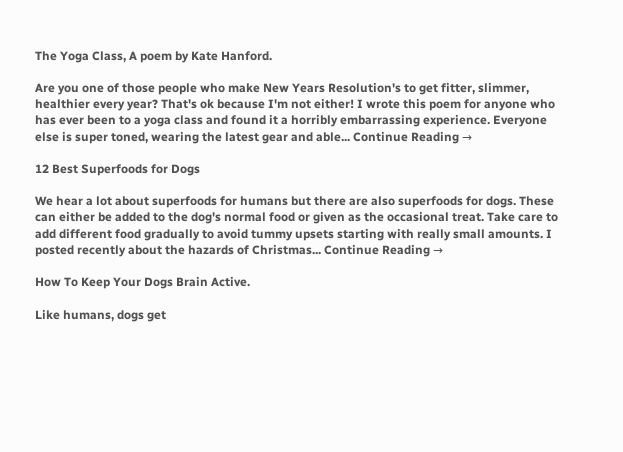The Yoga Class, A poem by Kate Hanford.

Are you one of those people who make New Years Resolution's to get fitter, slimmer, healthier every year? That's ok because I'm not either! I wrote this poem for anyone who has ever been to a yoga class and found it a horribly embarrassing experience. Everyone else is super toned, wearing the latest gear and able... Continue Reading →

12 Best Superfoods for Dogs

We hear a lot about superfoods for humans but there are also superfoods for dogs. These can either be added to the dog's normal food or given as the occasional treat. Take care to add different food gradually to avoid tummy upsets starting with really small amounts. I posted recently about the hazards of Christmas... Continue Reading →

How To Keep Your Dogs Brain Active.

Like humans, dogs get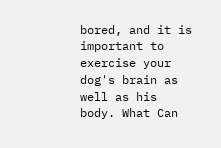bored, and it is important to exercise your dog's brain as well as his body. What Can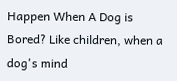Happen When A Dog is Bored? Like children, when a dog's mind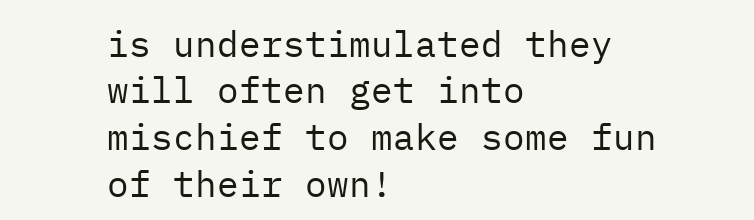is understimulated they will often get into mischief to make some fun of their own!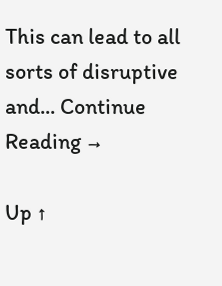This can lead to all sorts of disruptive and... Continue Reading →

Up ↑